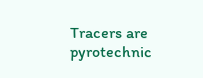Tracers are pyrotechnic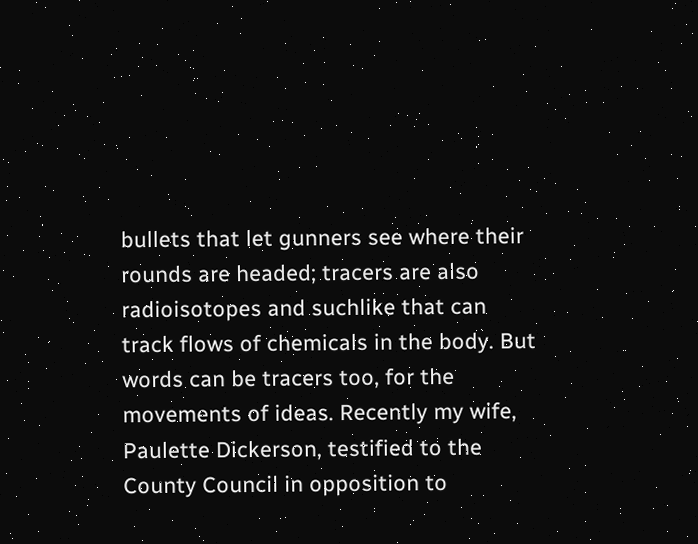bullets that let gunners see where their rounds are headed; tracers are also radioisotopes and suchlike that can track flows of chemicals in the body. But words can be tracers too, for the movements of ideas. Recently my wife, Paulette Dickerson, testified to the County Council in opposition to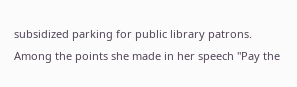subsidized parking for public library patrons. Among the points she made in her speech "Pay the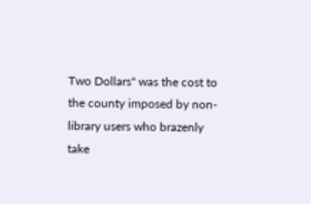Two Dollars" was the cost to the county imposed by non-library users who brazenly take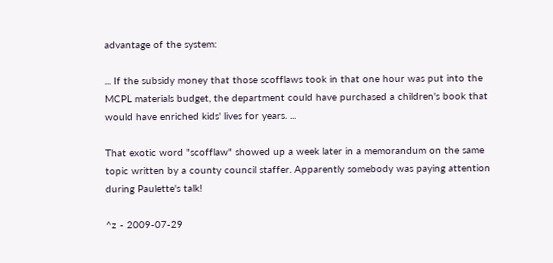advantage of the system:

... If the subsidy money that those scofflaws took in that one hour was put into the MCPL materials budget, the department could have purchased a children's book that would have enriched kids' lives for years. ...

That exotic word "scofflaw" showed up a week later in a memorandum on the same topic written by a county council staffer. Apparently somebody was paying attention during Paulette's talk!

^z - 2009-07-29